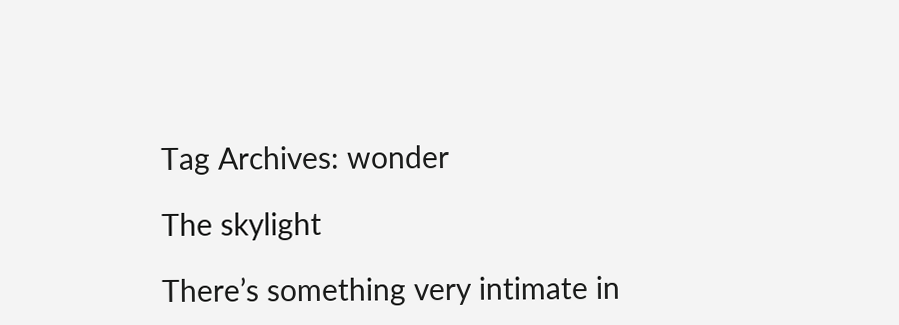Tag Archives: wonder

The skylight

There’s something very intimate in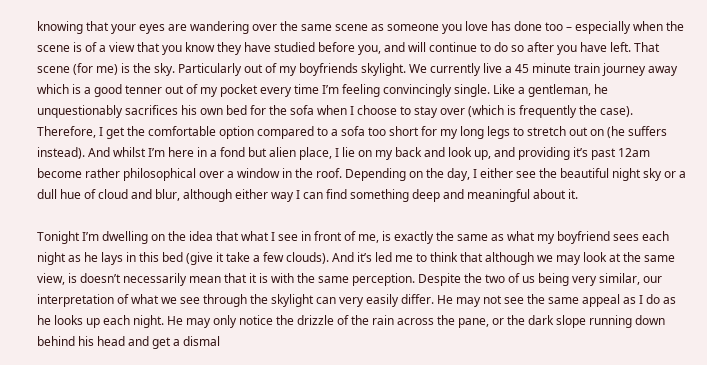knowing that your eyes are wandering over the same scene as someone you love has done too – especially when the scene is of a view that you know they have studied before you, and will continue to do so after you have left. That scene (for me) is the sky. Particularly out of my boyfriends skylight. We currently live a 45 minute train journey away which is a good tenner out of my pocket every time I’m feeling convincingly single. Like a gentleman, he unquestionably sacrifices his own bed for the sofa when I choose to stay over (which is frequently the case). Therefore, I get the comfortable option compared to a sofa too short for my long legs to stretch out on (he suffers instead). And whilst I’m here in a fond but alien place, I lie on my back and look up, and providing it’s past 12am become rather philosophical over a window in the roof. Depending on the day, I either see the beautiful night sky or a dull hue of cloud and blur, although either way I can find something deep and meaningful about it.

Tonight I’m dwelling on the idea that what I see in front of me, is exactly the same as what my boyfriend sees each night as he lays in this bed (give it take a few clouds). And it’s led me to think that although we may look at the same view, is doesn’t necessarily mean that it is with the same perception. Despite the two of us being very similar, our interpretation of what we see through the skylight can very easily differ. He may not see the same appeal as I do as he looks up each night. He may only notice the drizzle of the rain across the pane, or the dark slope running down behind his head and get a dismal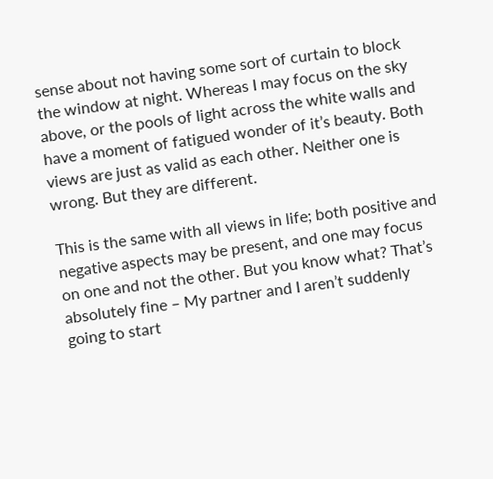sense about not having some sort of curtain to block the window at night. Whereas I may focus on the sky above, or the pools of light across the white walls and have a moment of fatigued wonder of it’s beauty. Both views are just as valid as each other. Neither one is wrong. But they are different.

This is the same with all views in life; both positive and negative aspects may be present, and one may focus on one and not the other. But you know what? That’s absolutely fine – My partner and I aren’t suddenly going to start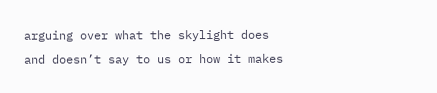arguing over what the skylight does and doesn’t say to us or how it makes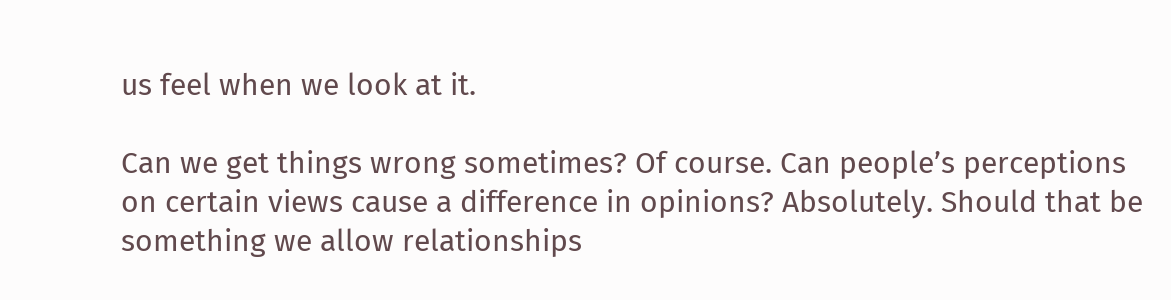us feel when we look at it.

Can we get things wrong sometimes? Of course. Can people’s perceptions on certain views cause a difference in opinions? Absolutely. Should that be something we allow relationships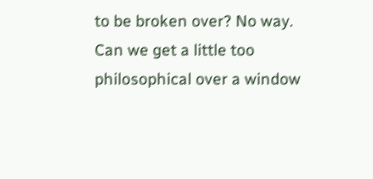to be broken over? No way. Can we get a little too philosophical over a window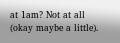at 1am? Not at all (okay maybe a little).